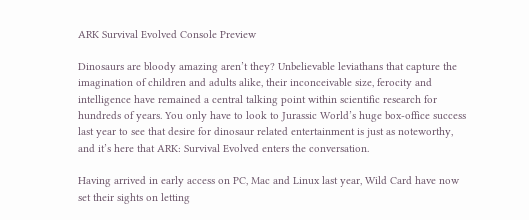ARK Survival Evolved Console Preview

Dinosaurs are bloody amazing aren’t they? Unbelievable leviathans that capture the imagination of children and adults alike, their inconceivable size, ferocity and intelligence have remained a central talking point within scientific research for hundreds of years. You only have to look to Jurassic World’s huge box-office success last year to see that desire for dinosaur related entertainment is just as noteworthy, and it’s here that ARK: Survival Evolved enters the conversation.

Having arrived in early access on PC, Mac and Linux last year, Wild Card have now set their sights on letting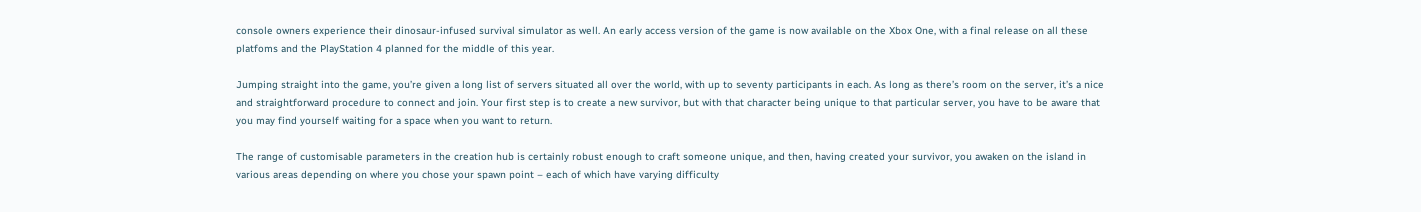console owners experience their dinosaur-infused survival simulator as well. An early access version of the game is now available on the Xbox One, with a final release on all these platfoms and the PlayStation 4 planned for the middle of this year.

Jumping straight into the game, you’re given a long list of servers situated all over the world, with up to seventy participants in each. As long as there’s room on the server, it’s a nice and straightforward procedure to connect and join. Your first step is to create a new survivor, but with that character being unique to that particular server, you have to be aware that you may find yourself waiting for a space when you want to return.

The range of customisable parameters in the creation hub is certainly robust enough to craft someone unique, and then, having created your survivor, you awaken on the island in various areas depending on where you chose your spawn point – each of which have varying difficulty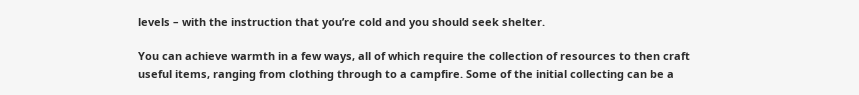levels – with the instruction that you’re cold and you should seek shelter.

You can achieve warmth in a few ways, all of which require the collection of resources to then craft useful items, ranging from clothing through to a campfire. Some of the initial collecting can be a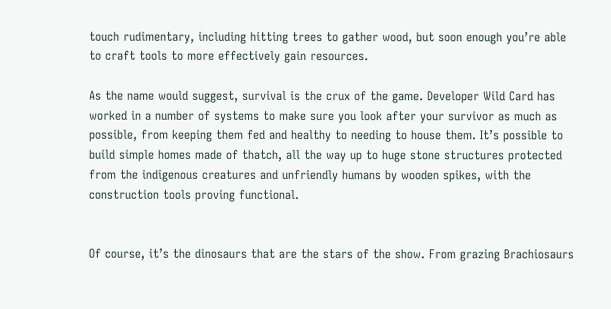touch rudimentary, including hitting trees to gather wood, but soon enough you’re able to craft tools to more effectively gain resources.

As the name would suggest, survival is the crux of the game. Developer Wild Card has worked in a number of systems to make sure you look after your survivor as much as possible, from keeping them fed and healthy to needing to house them. It’s possible to build simple homes made of thatch, all the way up to huge stone structures protected from the indigenous creatures and unfriendly humans by wooden spikes, with the construction tools proving functional.


Of course, it’s the dinosaurs that are the stars of the show. From grazing Brachiosaurs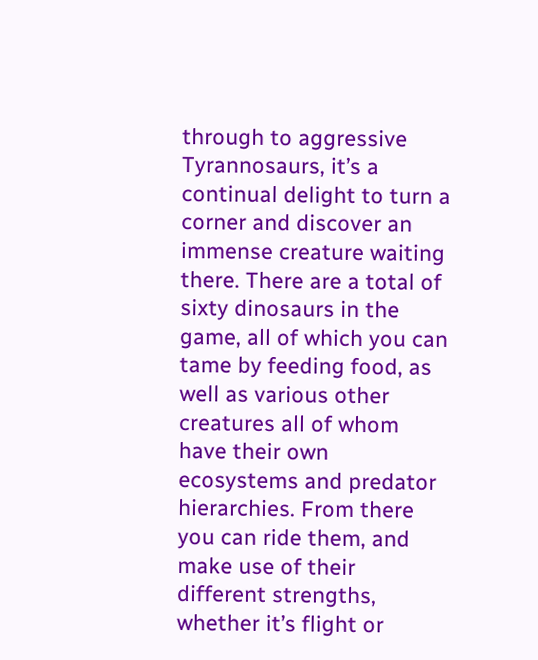through to aggressive Tyrannosaurs, it’s a continual delight to turn a corner and discover an immense creature waiting there. There are a total of sixty dinosaurs in the game, all of which you can tame by feeding food, as well as various other creatures all of whom have their own ecosystems and predator hierarchies. From there you can ride them, and make use of their different strengths, whether it’s flight or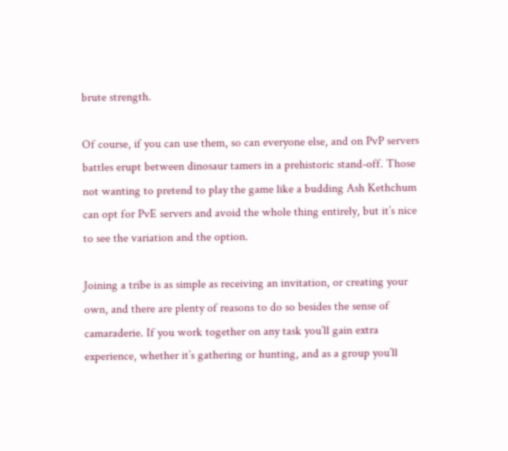brute strength.

Of course, if you can use them, so can everyone else, and on PvP servers battles erupt between dinosaur tamers in a prehistoric stand-off. Those not wanting to pretend to play the game like a budding Ash Kethchum can opt for PvE servers and avoid the whole thing entirely, but it’s nice to see the variation and the option.

Joining a tribe is as simple as receiving an invitation, or creating your own, and there are plenty of reasons to do so besides the sense of camaraderie. If you work together on any task you’ll gain extra experience, whether it’s gathering or hunting, and as a group you’ll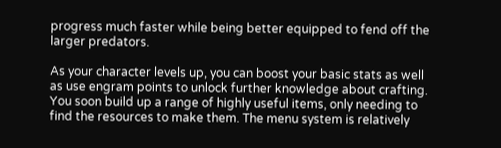progress much faster while being better equipped to fend off the larger predators.

As your character levels up, you can boost your basic stats as well as use engram points to unlock further knowledge about crafting. You soon build up a range of highly useful items, only needing to find the resources to make them. The menu system is relatively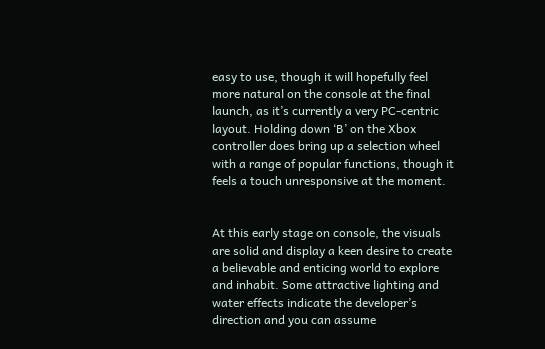easy to use, though it will hopefully feel more natural on the console at the final launch, as it’s currently a very PC-centric layout. Holding down ‘B’ on the Xbox controller does bring up a selection wheel with a range of popular functions, though it feels a touch unresponsive at the moment.


At this early stage on console, the visuals are solid and display a keen desire to create a believable and enticing world to explore and inhabit. Some attractive lighting and water effects indicate the developer’s direction and you can assume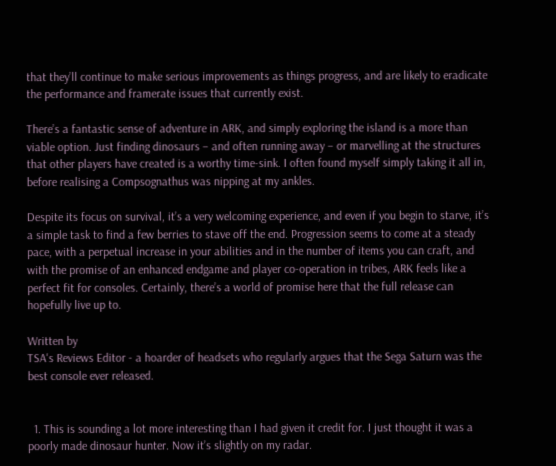that they’ll continue to make serious improvements as things progress, and are likely to eradicate the performance and framerate issues that currently exist.

There’s a fantastic sense of adventure in ARK, and simply exploring the island is a more than viable option. Just finding dinosaurs – and often running away – or marvelling at the structures that other players have created is a worthy time-sink. I often found myself simply taking it all in, before realising a Compsognathus was nipping at my ankles.

Despite its focus on survival, it’s a very welcoming experience, and even if you begin to starve, it’s a simple task to find a few berries to stave off the end. Progression seems to come at a steady pace, with a perpetual increase in your abilities and in the number of items you can craft, and with the promise of an enhanced endgame and player co-operation in tribes, ARK feels like a perfect fit for consoles. Certainly, there’s a world of promise here that the full release can hopefully live up to.

Written by
TSA's Reviews Editor - a hoarder of headsets who regularly argues that the Sega Saturn was the best console ever released.


  1. This is sounding a lot more interesting than I had given it credit for. I just thought it was a poorly made dinosaur hunter. Now it’s slightly on my radar.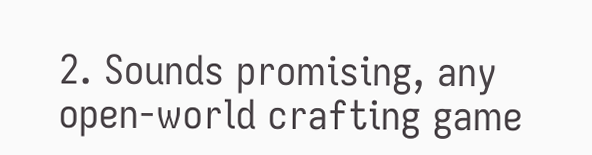2. Sounds promising, any open-world crafting game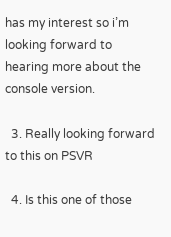has my interest so i’m looking forward to hearing more about the console version.

  3. Really looking forward to this on PSVR

  4. Is this one of those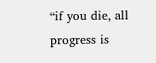“if you die, all progress is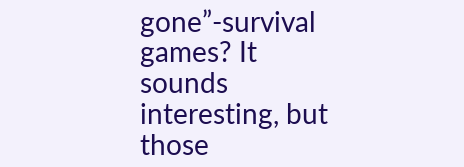gone”-survival games? It sounds interesting, but those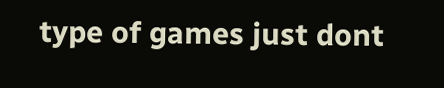type of games just dont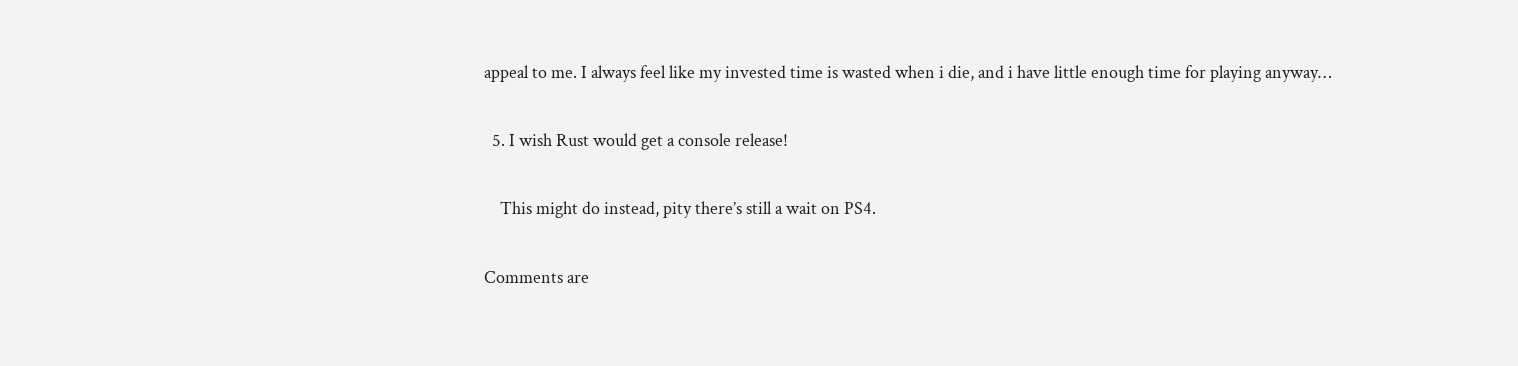appeal to me. I always feel like my invested time is wasted when i die, and i have little enough time for playing anyway…

  5. I wish Rust would get a console release!

    This might do instead, pity there’s still a wait on PS4.

Comments are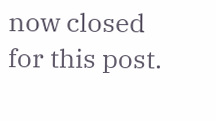now closed for this post.